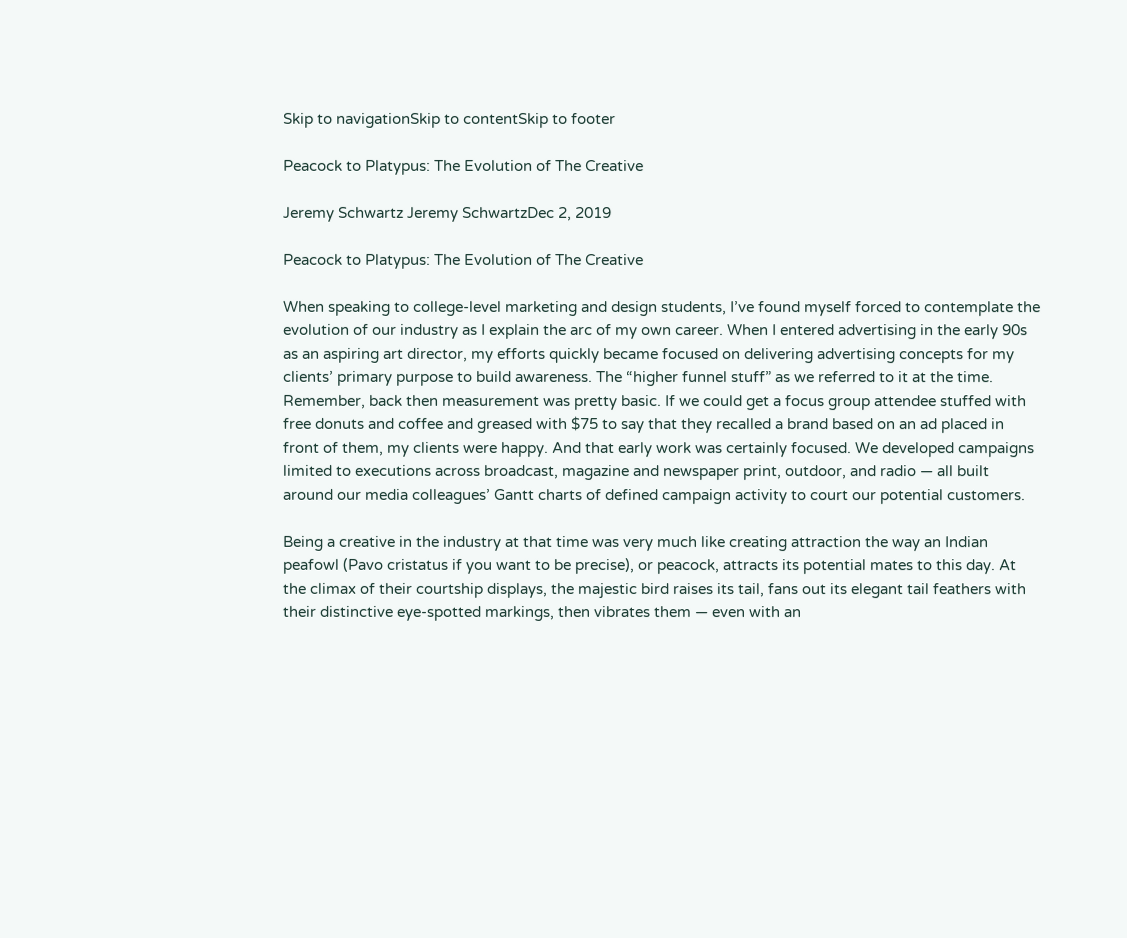Skip to navigationSkip to contentSkip to footer

Peacock to Platypus: The Evolution of The Creative

Jeremy Schwartz Jeremy SchwartzDec 2, 2019

Peacock to Platypus: The Evolution of The Creative

When speaking to college-level marketing and design students, I’ve found myself forced to contemplate the evolution of our industry as I explain the arc of my own career. When I entered advertising in the early 90s as an aspiring art director, my efforts quickly became focused on delivering advertising concepts for my clients’ primary purpose to build awareness. The “higher funnel stuff” as we referred to it at the time. Remember, back then measurement was pretty basic. If we could get a focus group attendee stuffed with free donuts and coffee and greased with $75 to say that they recalled a brand based on an ad placed in front of them, my clients were happy. And that early work was certainly focused. We developed campaigns limited to executions across broadcast, magazine and newspaper print, outdoor, and radio — all built around our media colleagues’ Gantt charts of defined campaign activity to court our potential customers.

Being a creative in the industry at that time was very much like creating attraction the way an Indian peafowl (Pavo cristatus if you want to be precise), or peacock, attracts its potential mates to this day. At the climax of their courtship displays, the majestic bird raises its tail, fans out its elegant tail feathers with their distinctive eye-spotted markings, then vibrates them — even with an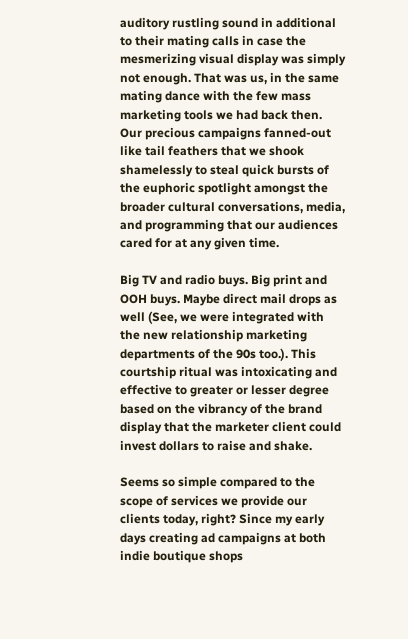auditory rustling sound in additional to their mating calls in case the mesmerizing visual display was simply not enough. That was us, in the same mating dance with the few mass marketing tools we had back then. Our precious campaigns fanned-out like tail feathers that we shook shamelessly to steal quick bursts of the euphoric spotlight amongst the broader cultural conversations, media, and programming that our audiences cared for at any given time.

Big TV and radio buys. Big print and OOH buys. Maybe direct mail drops as well (See, we were integrated with the new relationship marketing departments of the 90s too.). This courtship ritual was intoxicating and effective to greater or lesser degree based on the vibrancy of the brand display that the marketer client could invest dollars to raise and shake.

Seems so simple compared to the scope of services we provide our clients today, right? Since my early days creating ad campaigns at both indie boutique shops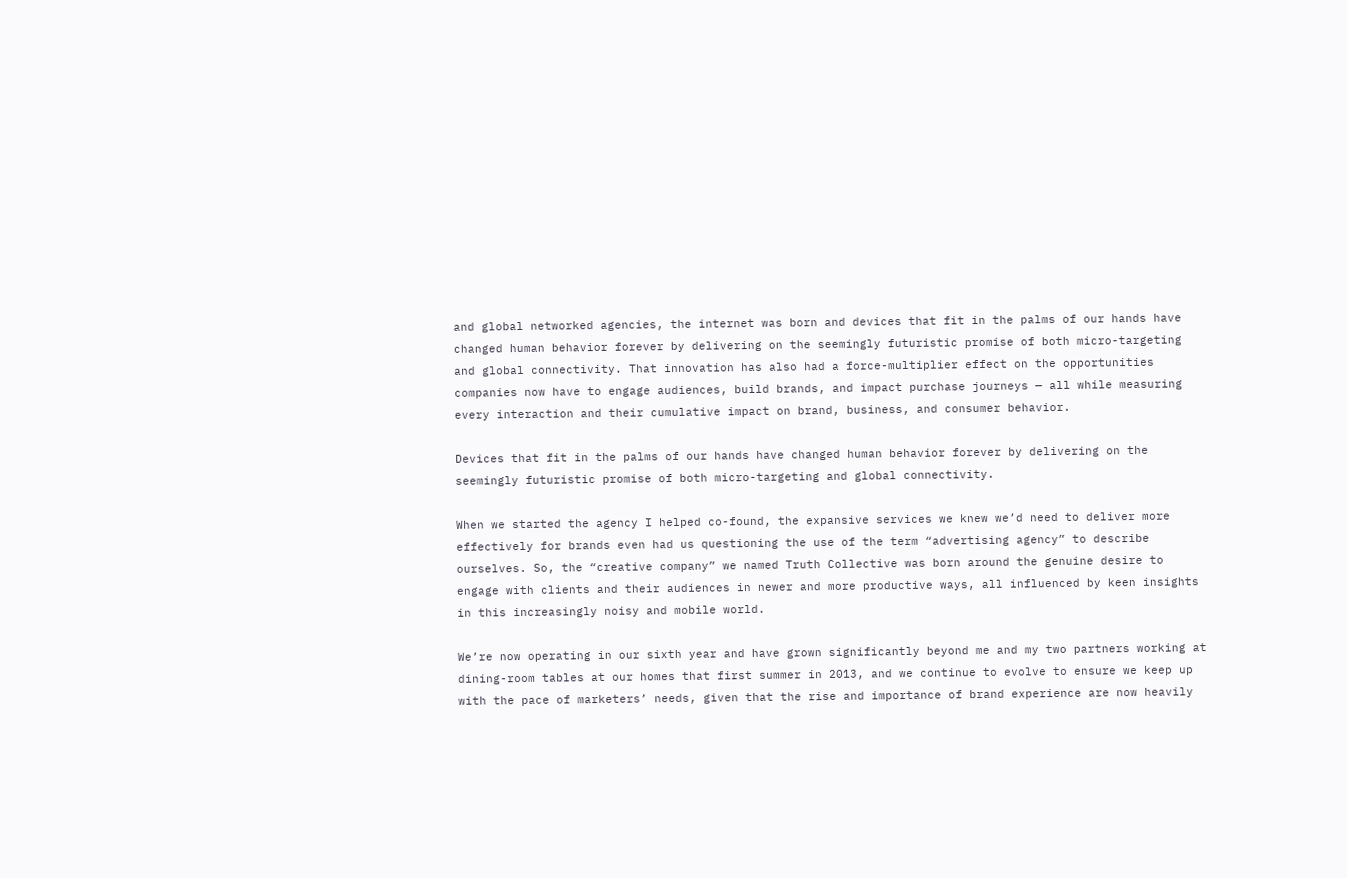and global networked agencies, the internet was born and devices that fit in the palms of our hands have changed human behavior forever by delivering on the seemingly futuristic promise of both micro-targeting and global connectivity. That innovation has also had a force-multiplier effect on the opportunities companies now have to engage audiences, build brands, and impact purchase journeys — all while measuring every interaction and their cumulative impact on brand, business, and consumer behavior.

Devices that fit in the palms of our hands have changed human behavior forever by delivering on the seemingly futuristic promise of both micro-targeting and global connectivity.

When we started the agency I helped co-found, the expansive services we knew we’d need to deliver more effectively for brands even had us questioning the use of the term “advertising agency” to describe ourselves. So, the “creative company” we named Truth Collective was born around the genuine desire to engage with clients and their audiences in newer and more productive ways, all influenced by keen insights in this increasingly noisy and mobile world.

We’re now operating in our sixth year and have grown significantly beyond me and my two partners working at dining-room tables at our homes that first summer in 2013, and we continue to evolve to ensure we keep up with the pace of marketers’ needs, given that the rise and importance of brand experience are now heavily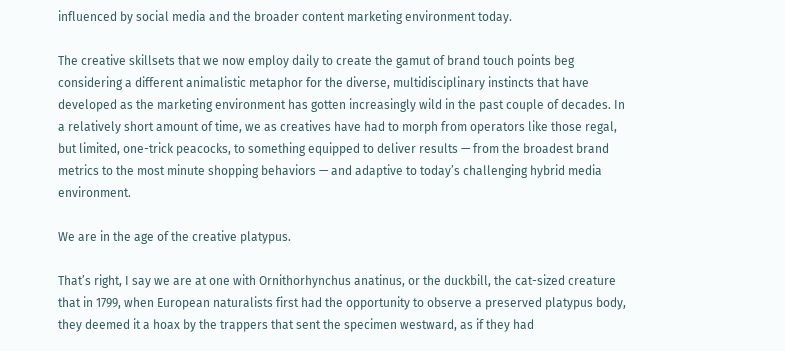influenced by social media and the broader content marketing environment today.

The creative skillsets that we now employ daily to create the gamut of brand touch points beg considering a different animalistic metaphor for the diverse, multidisciplinary instincts that have developed as the marketing environment has gotten increasingly wild in the past couple of decades. In a relatively short amount of time, we as creatives have had to morph from operators like those regal, but limited, one-trick peacocks, to something equipped to deliver results — from the broadest brand metrics to the most minute shopping behaviors — and adaptive to today’s challenging hybrid media environment.

We are in the age of the creative platypus.

That’s right, I say we are at one with Ornithorhynchus anatinus, or the duckbill, the cat-sized creature that in 1799, when European naturalists first had the opportunity to observe a preserved platypus body, they deemed it a hoax by the trappers that sent the specimen westward, as if they had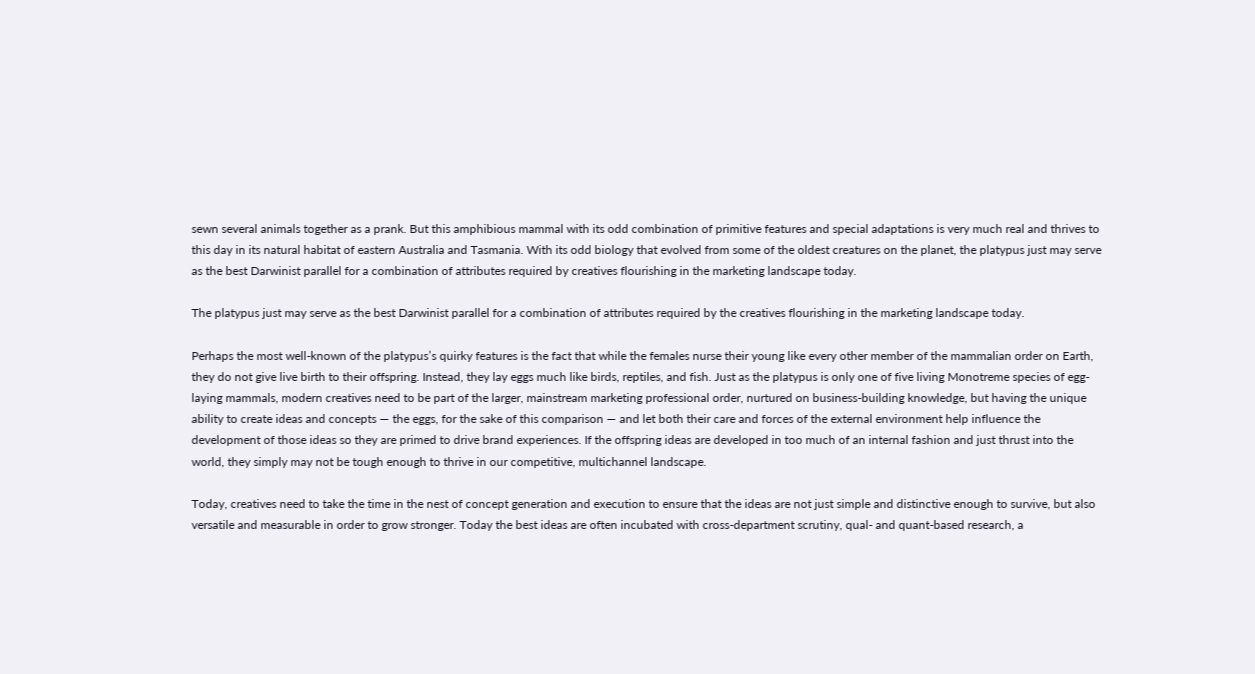sewn several animals together as a prank. But this amphibious mammal with its odd combination of primitive features and special adaptations is very much real and thrives to this day in its natural habitat of eastern Australia and Tasmania. With its odd biology that evolved from some of the oldest creatures on the planet, the platypus just may serve as the best Darwinist parallel for a combination of attributes required by creatives flourishing in the marketing landscape today.

The platypus just may serve as the best Darwinist parallel for a combination of attributes required by the creatives flourishing in the marketing landscape today.

Perhaps the most well-known of the platypus’s quirky features is the fact that while the females nurse their young like every other member of the mammalian order on Earth, they do not give live birth to their offspring. Instead, they lay eggs much like birds, reptiles, and fish. Just as the platypus is only one of five living Monotreme species of egg-laying mammals, modern creatives need to be part of the larger, mainstream marketing professional order, nurtured on business-building knowledge, but having the unique ability to create ideas and concepts — the eggs, for the sake of this comparison — and let both their care and forces of the external environment help influence the development of those ideas so they are primed to drive brand experiences. If the offspring ideas are developed in too much of an internal fashion and just thrust into the world, they simply may not be tough enough to thrive in our competitive, multichannel landscape.

Today, creatives need to take the time in the nest of concept generation and execution to ensure that the ideas are not just simple and distinctive enough to survive, but also versatile and measurable in order to grow stronger. Today the best ideas are often incubated with cross-department scrutiny, qual- and quant-based research, a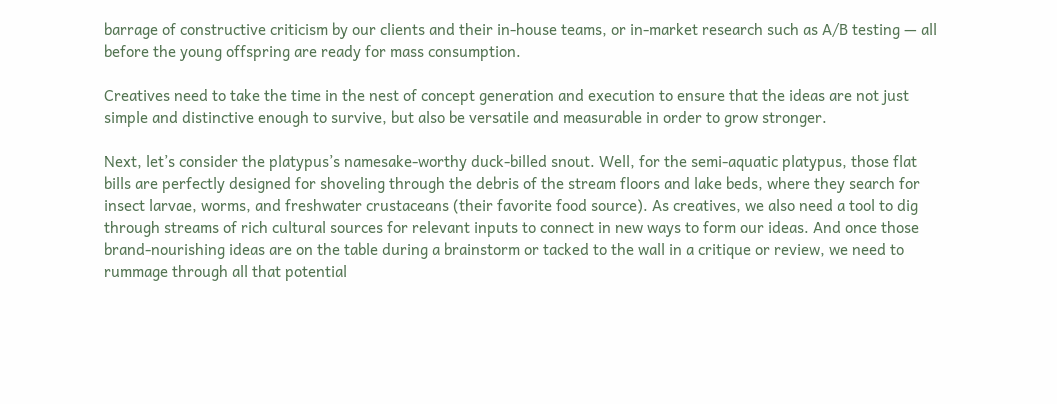barrage of constructive criticism by our clients and their in-house teams, or in-market research such as A/B testing — all before the young offspring are ready for mass consumption.

Creatives need to take the time in the nest of concept generation and execution to ensure that the ideas are not just simple and distinctive enough to survive, but also be versatile and measurable in order to grow stronger.

Next, let’s consider the platypus’s namesake-worthy duck-billed snout. Well, for the semi-aquatic platypus, those flat bills are perfectly designed for shoveling through the debris of the stream floors and lake beds, where they search for insect larvae, worms, and freshwater crustaceans (their favorite food source). As creatives, we also need a tool to dig through streams of rich cultural sources for relevant inputs to connect in new ways to form our ideas. And once those brand-nourishing ideas are on the table during a brainstorm or tacked to the wall in a critique or review, we need to rummage through all that potential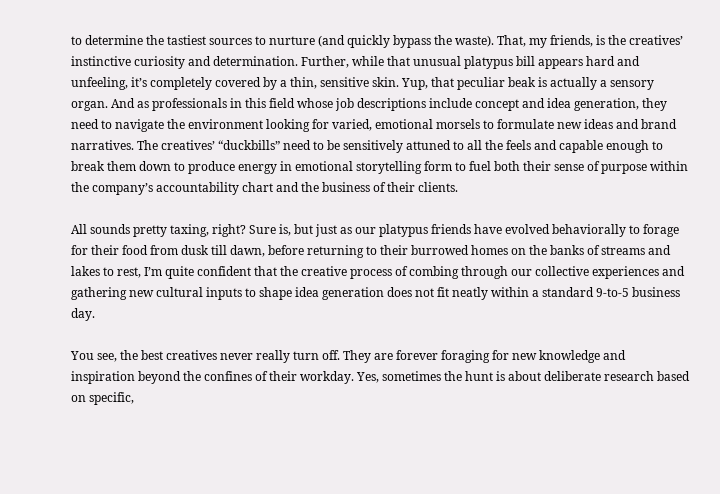to determine the tastiest sources to nurture (and quickly bypass the waste). That, my friends, is the creatives’ instinctive curiosity and determination. Further, while that unusual platypus bill appears hard and unfeeling, it’s completely covered by a thin, sensitive skin. Yup, that peculiar beak is actually a sensory organ. And as professionals in this field whose job descriptions include concept and idea generation, they need to navigate the environment looking for varied, emotional morsels to formulate new ideas and brand narratives. The creatives’ “duckbills” need to be sensitively attuned to all the feels and capable enough to break them down to produce energy in emotional storytelling form to fuel both their sense of purpose within the company’s accountability chart and the business of their clients.

All sounds pretty taxing, right? Sure is, but just as our platypus friends have evolved behaviorally to forage for their food from dusk till dawn, before returning to their burrowed homes on the banks of streams and lakes to rest, I’m quite confident that the creative process of combing through our collective experiences and gathering new cultural inputs to shape idea generation does not fit neatly within a standard 9-to-5 business day.

You see, the best creatives never really turn off. They are forever foraging for new knowledge and inspiration beyond the confines of their workday. Yes, sometimes the hunt is about deliberate research based on specific,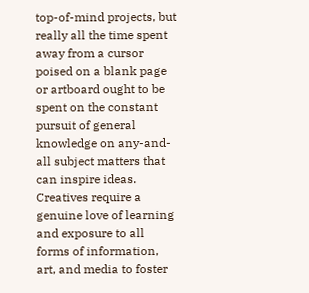top-of-mind projects, but really all the time spent away from a cursor poised on a blank page or artboard ought to be spent on the constant pursuit of general knowledge on any-and-all subject matters that can inspire ideas. Creatives require a genuine love of learning and exposure to all forms of information, art, and media to foster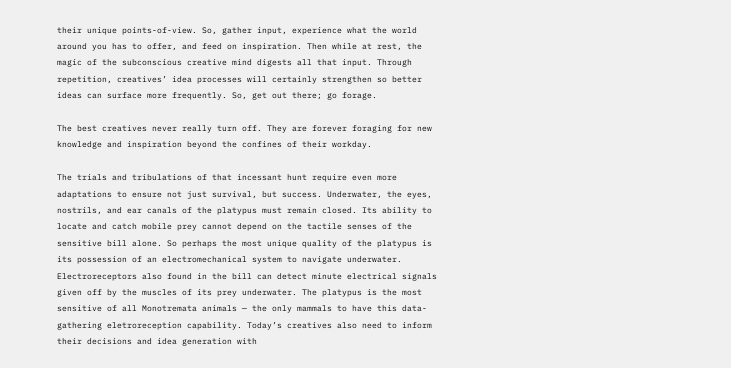their unique points-of-view. So, gather input, experience what the world around you has to offer, and feed on inspiration. Then while at rest, the magic of the subconscious creative mind digests all that input. Through repetition, creatives’ idea processes will certainly strengthen so better ideas can surface more frequently. So, get out there; go forage.

The best creatives never really turn off. They are forever foraging for new knowledge and inspiration beyond the confines of their workday.

The trials and tribulations of that incessant hunt require even more adaptations to ensure not just survival, but success. Underwater, the eyes, nostrils, and ear canals of the platypus must remain closed. Its ability to locate and catch mobile prey cannot depend on the tactile senses of the sensitive bill alone. So perhaps the most unique quality of the platypus is its possession of an electromechanical system to navigate underwater. Electroreceptors also found in the bill can detect minute electrical signals given off by the muscles of its prey underwater. The platypus is the most sensitive of all Monotremata animals — the only mammals to have this data-gathering eletroreception capability. Today’s creatives also need to inform their decisions and idea generation with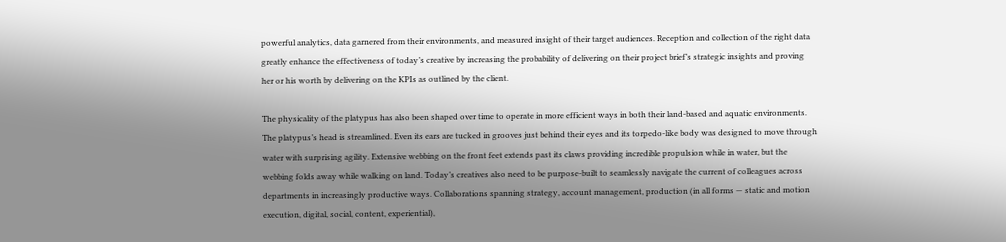powerful analytics, data garnered from their environments, and measured insight of their target audiences. Reception and collection of the right data greatly enhance the effectiveness of today’s creative by increasing the probability of delivering on their project brief’s strategic insights and proving her or his worth by delivering on the KPIs as outlined by the client.

The physicality of the platypus has also been shaped over time to operate in more efficient ways in both their land-based and aquatic environments. The platypus’s head is streamlined. Even its ears are tucked in grooves just behind their eyes and its torpedo-like body was designed to move through water with surprising agility. Extensive webbing on the front feet extends past its claws providing incredible propulsion while in water, but the webbing folds away while walking on land. Today’s creatives also need to be purpose-built to seamlessly navigate the current of colleagues across departments in increasingly productive ways. Collaborations spanning strategy, account management, production (in all forms — static and motion execution, digital, social, content, experiential),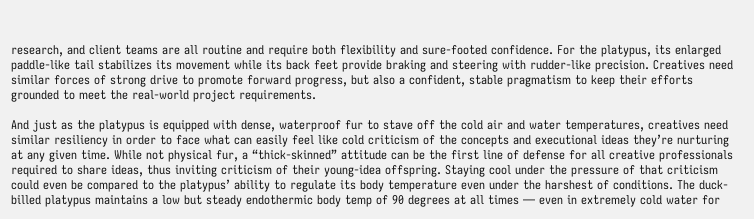research, and client teams are all routine and require both flexibility and sure-footed confidence. For the platypus, its enlarged paddle-like tail stabilizes its movement while its back feet provide braking and steering with rudder-like precision. Creatives need similar forces of strong drive to promote forward progress, but also a confident, stable pragmatism to keep their efforts grounded to meet the real-world project requirements.

And just as the platypus is equipped with dense, waterproof fur to stave off the cold air and water temperatures, creatives need similar resiliency in order to face what can easily feel like cold criticism of the concepts and executional ideas they’re nurturing at any given time. While not physical fur, a “thick-skinned” attitude can be the first line of defense for all creative professionals required to share ideas, thus inviting criticism of their young-idea offspring. Staying cool under the pressure of that criticism could even be compared to the platypus’ ability to regulate its body temperature even under the harshest of conditions. The duck-billed platypus maintains a low but steady endothermic body temp of 90 degrees at all times — even in extremely cold water for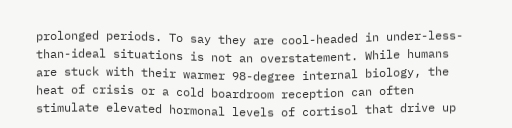prolonged periods. To say they are cool-headed in under-less-than-ideal situations is not an overstatement. While humans are stuck with their warmer 98-degree internal biology, the heat of crisis or a cold boardroom reception can often stimulate elevated hormonal levels of cortisol that drive up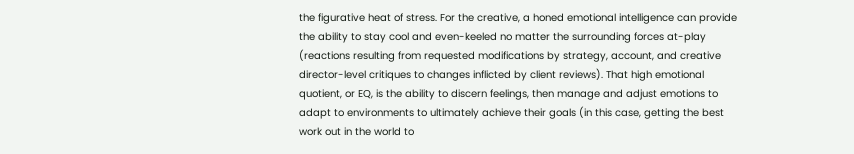the figurative heat of stress. For the creative, a honed emotional intelligence can provide the ability to stay cool and even-keeled no matter the surrounding forces at-play (reactions resulting from requested modifications by strategy, account, and creative director-level critiques to changes inflicted by client reviews). That high emotional quotient, or EQ, is the ability to discern feelings, then manage and adjust emotions to adapt to environments to ultimately achieve their goals (in this case, getting the best work out in the world to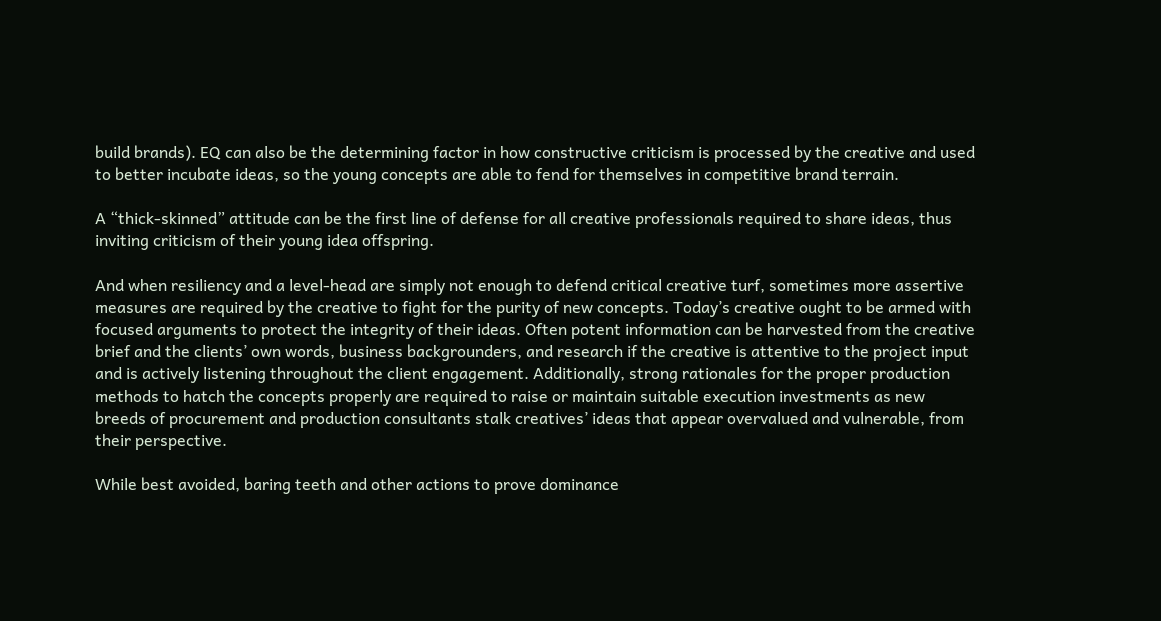build brands). EQ can also be the determining factor in how constructive criticism is processed by the creative and used to better incubate ideas, so the young concepts are able to fend for themselves in competitive brand terrain.

A “thick-skinned” attitude can be the first line of defense for all creative professionals required to share ideas, thus inviting criticism of their young idea offspring.

And when resiliency and a level-head are simply not enough to defend critical creative turf, sometimes more assertive measures are required by the creative to fight for the purity of new concepts. Today’s creative ought to be armed with focused arguments to protect the integrity of their ideas. Often potent information can be harvested from the creative brief and the clients’ own words, business backgrounders, and research if the creative is attentive to the project input and is actively listening throughout the client engagement. Additionally, strong rationales for the proper production methods to hatch the concepts properly are required to raise or maintain suitable execution investments as new breeds of procurement and production consultants stalk creatives’ ideas that appear overvalued and vulnerable, from their perspective.

While best avoided, baring teeth and other actions to prove dominance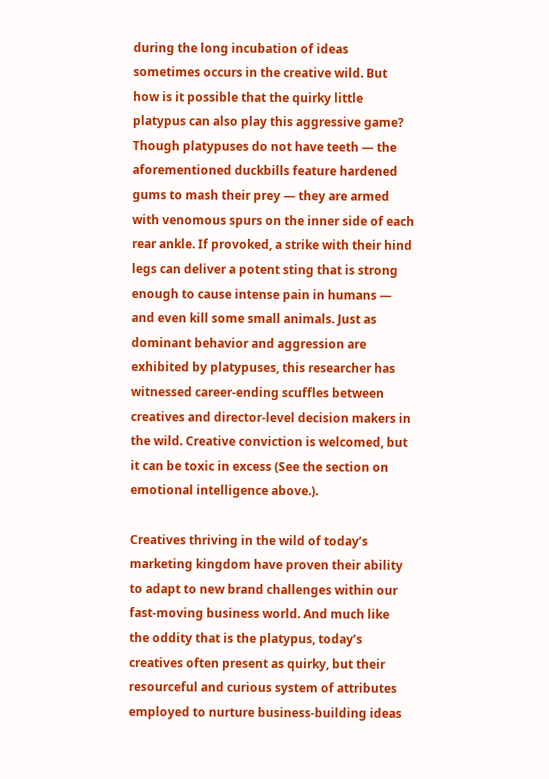during the long incubation of ideas sometimes occurs in the creative wild. But how is it possible that the quirky little platypus can also play this aggressive game? Though platypuses do not have teeth — the aforementioned duckbills feature hardened gums to mash their prey — they are armed with venomous spurs on the inner side of each rear ankle. If provoked, a strike with their hind legs can deliver a potent sting that is strong enough to cause intense pain in humans — and even kill some small animals. Just as dominant behavior and aggression are exhibited by platypuses, this researcher has witnessed career-ending scuffles between creatives and director-level decision makers in the wild. Creative conviction is welcomed, but it can be toxic in excess (See the section on emotional intelligence above.).

Creatives thriving in the wild of today’s marketing kingdom have proven their ability to adapt to new brand challenges within our fast-moving business world. And much like the oddity that is the platypus, today’s creatives often present as quirky, but their resourceful and curious system of attributes employed to nurture business-building ideas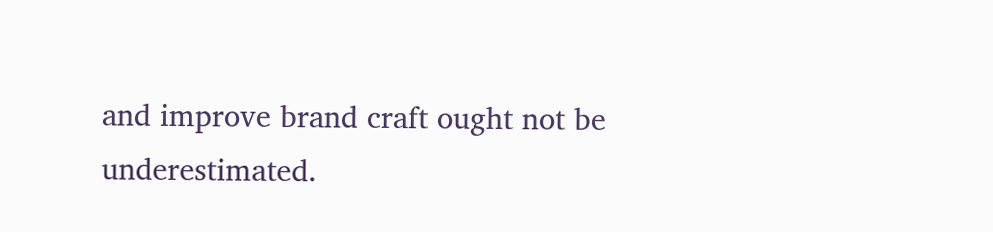and improve brand craft ought not be underestimated.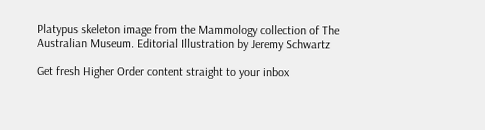Platypus skeleton image from the Mammology collection of The Australian Museum. Editorial Illustration by Jeremy Schwartz

Get fresh Higher Order content straight to your inbox